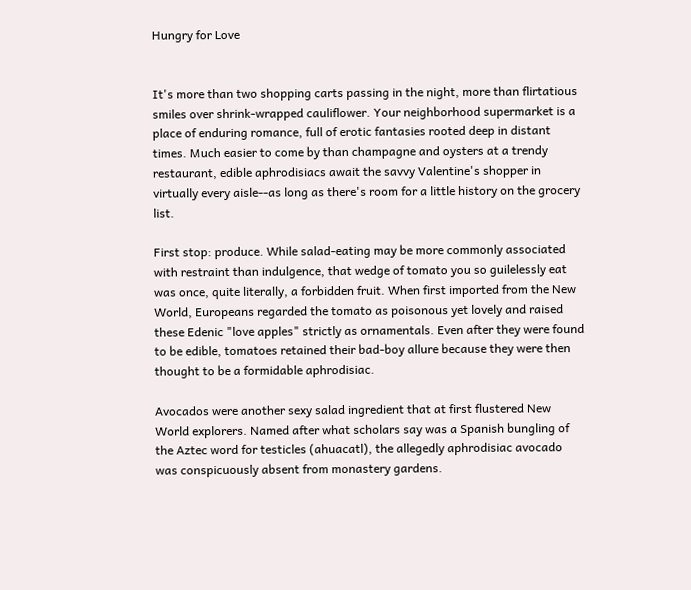Hungry for Love


It's more than two shopping carts passing in the night, more than flirtatious smiles over shrink-wrapped cauliflower. Your neighborhood supermarket is a place of enduring romance, full of erotic fantasies rooted deep in distant times. Much easier to come by than champagne and oysters at a trendy restaurant, edible aphrodisiacs await the savvy Valentine's shopper in virtually every aisle--as long as there's room for a little history on the grocery list.

First stop: produce. While salad-eating may be more commonly associated with restraint than indulgence, that wedge of tomato you so guilelessly eat was once, quite literally, a forbidden fruit. When first imported from the New World, Europeans regarded the tomato as poisonous yet lovely and raised these Edenic "love apples" strictly as ornamentals. Even after they were found to be edible, tomatoes retained their bad-boy allure because they were then thought to be a formidable aphrodisiac.

Avocados were another sexy salad ingredient that at first flustered New World explorers. Named after what scholars say was a Spanish bungling of the Aztec word for testicles (ahuacatl), the allegedly aphrodisiac avocado was conspicuously absent from monastery gardens.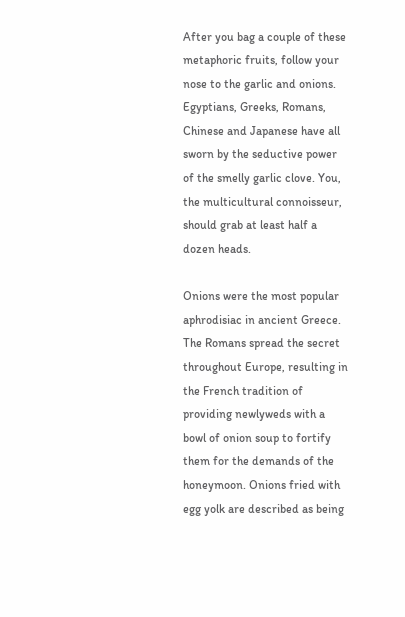After you bag a couple of these metaphoric fruits, follow your nose to the garlic and onions. Egyptians, Greeks, Romans, Chinese and Japanese have all sworn by the seductive power of the smelly garlic clove. You, the multicultural connoisseur, should grab at least half a dozen heads.

Onions were the most popular aphrodisiac in ancient Greece. The Romans spread the secret throughout Europe, resulting in the French tradition of providing newlyweds with a bowl of onion soup to fortify them for the demands of the honeymoon. Onions fried with egg yolk are described as being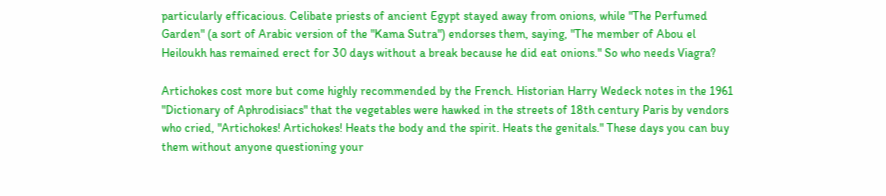particularly efficacious. Celibate priests of ancient Egypt stayed away from onions, while "The Perfumed Garden" (a sort of Arabic version of the "Kama Sutra") endorses them, saying, "The member of Abou el Heiloukh has remained erect for 30 days without a break because he did eat onions." So who needs Viagra?

Artichokes cost more but come highly recommended by the French. Historian Harry Wedeck notes in the 1961 "Dictionary of Aphrodisiacs" that the vegetables were hawked in the streets of 18th century Paris by vendors who cried, "Artichokes! Artichokes! Heats the body and the spirit. Heats the genitals." These days you can buy them without anyone questioning your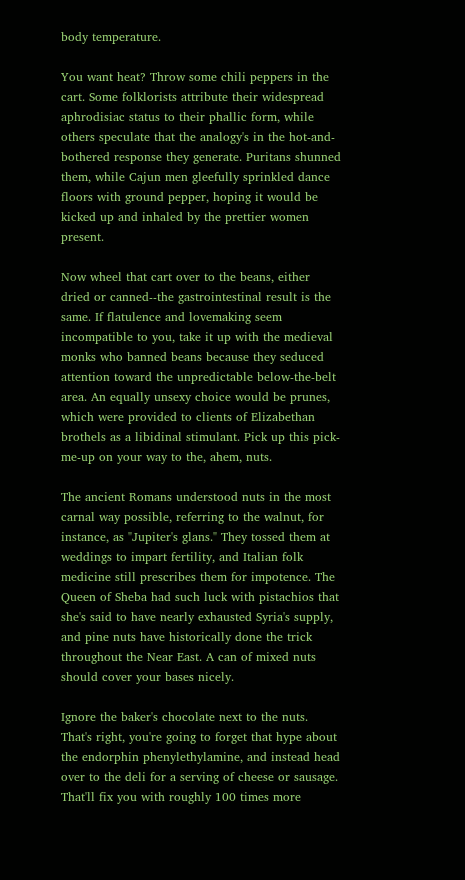body temperature.

You want heat? Throw some chili peppers in the cart. Some folklorists attribute their widespread aphrodisiac status to their phallic form, while others speculate that the analogy's in the hot-and-bothered response they generate. Puritans shunned them, while Cajun men gleefully sprinkled dance floors with ground pepper, hoping it would be kicked up and inhaled by the prettier women present.

Now wheel that cart over to the beans, either dried or canned--the gastrointestinal result is the same. If flatulence and lovemaking seem incompatible to you, take it up with the medieval monks who banned beans because they seduced attention toward the unpredictable below-the-belt area. An equally unsexy choice would be prunes, which were provided to clients of Elizabethan brothels as a libidinal stimulant. Pick up this pick-me-up on your way to the, ahem, nuts.

The ancient Romans understood nuts in the most carnal way possible, referring to the walnut, for instance, as "Jupiter's glans." They tossed them at weddings to impart fertility, and Italian folk medicine still prescribes them for impotence. The Queen of Sheba had such luck with pistachios that she's said to have nearly exhausted Syria's supply, and pine nuts have historically done the trick throughout the Near East. A can of mixed nuts should cover your bases nicely.

Ignore the baker's chocolate next to the nuts. That's right, you're going to forget that hype about the endorphin phenylethylamine, and instead head over to the deli for a serving of cheese or sausage. That'll fix you with roughly 100 times more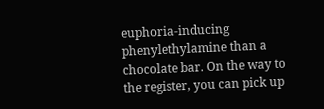euphoria-inducing phenylethylamine than a chocolate bar. On the way to the register, you can pick up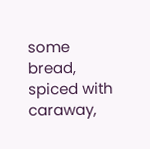some bread, spiced with caraway,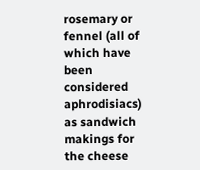rosemary or fennel (all of which have been considered aphrodisiacs) as sandwich makings for the cheese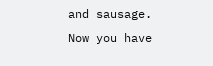and sausage. Now you have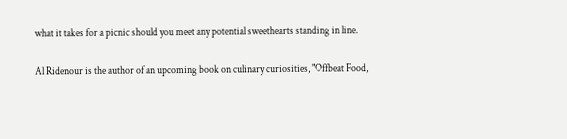what it takes for a picnic should you meet any potential sweethearts standing in line.

Al Ridenour is the author of an upcoming book on culinary curiosities, "Offbeat Food,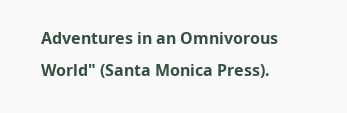Adventures in an Omnivorous World" (Santa Monica Press).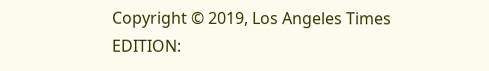Copyright © 2019, Los Angeles Times
EDITION: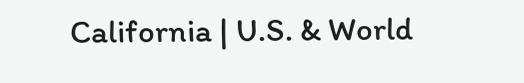California | U.S. & World